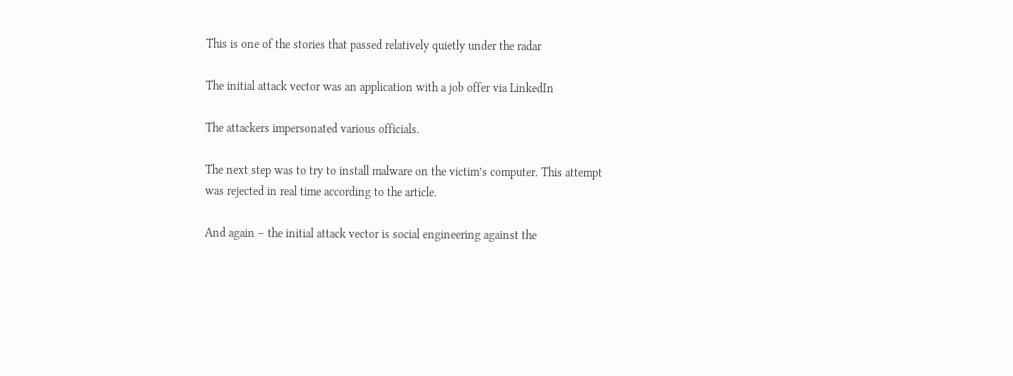This is one of the stories that passed relatively quietly under the radar

The initial attack vector was an application with a job offer via LinkedIn

The attackers impersonated various officials.

The next step was to try to install malware on the victim’s computer. This attempt was rejected in real time according to the article.

And again – the initial attack vector is social engineering against the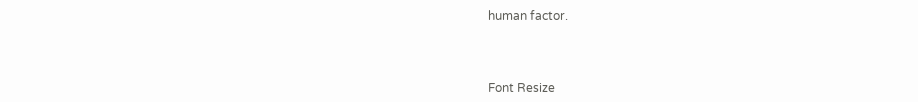human factor.



Font Resize